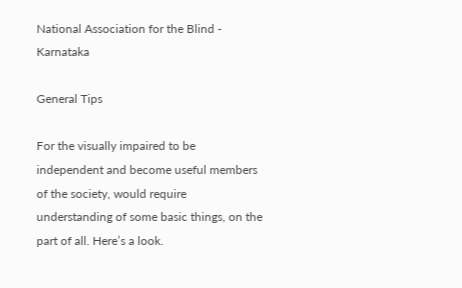National Association for the Blind - Karnataka

General Tips

For the visually impaired to be independent and become useful members of the society, would require understanding of some basic things, on the part of all. Here’s a look.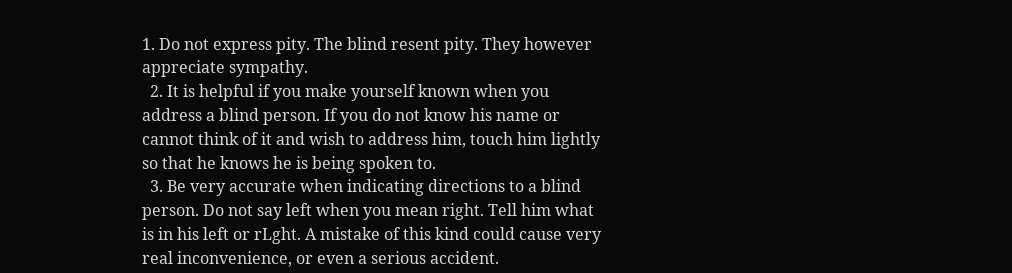1. Do not express pity. The blind resent pity. They however appreciate sympathy.
  2. It is helpful if you make yourself known when you address a blind person. If you do not know his name or cannot think of it and wish to address him, touch him lightly so that he knows he is being spoken to.
  3. Be very accurate when indicating directions to a blind person. Do not say left when you mean right. Tell him what is in his left or rLght. A mistake of this kind could cause very real inconvenience, or even a serious accident.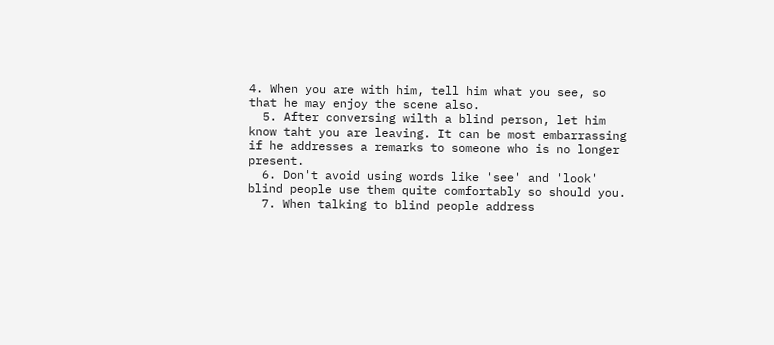4. When you are with him, tell him what you see, so that he may enjoy the scene also.
  5. After conversing wilth a blind person, let him know taht you are leaving. It can be most embarrassing if he addresses a remarks to someone who is no longer present.
  6. Don't avoid using words like 'see' and 'look' blind people use them quite comfortably so should you.
  7. When talking to blind people address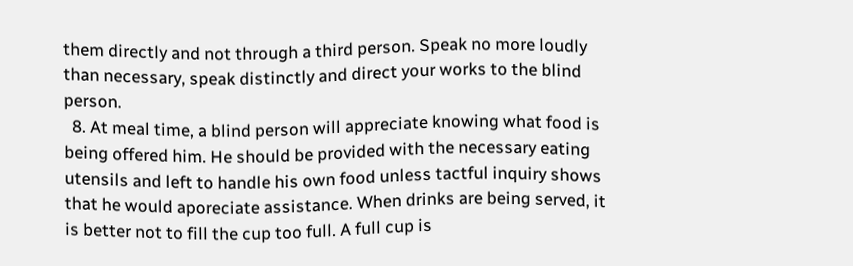them directly and not through a third person. Speak no more loudly than necessary, speak distinctly and direct your works to the blind person.
  8. At meal time, a blind person will appreciate knowing what food is being offered him. He should be provided with the necessary eating utensils and left to handle his own food unless tactful inquiry shows that he would aporeciate assistance. When drinks are being served, it is better not to fill the cup too full. A full cup is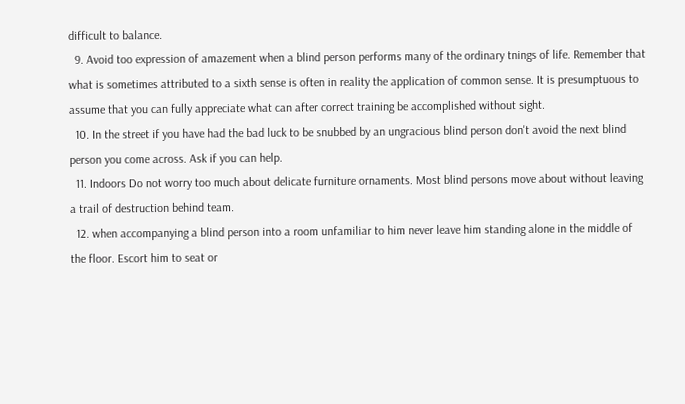difficult to balance.
  9. Avoid too expression of amazement when a blind person performs many of the ordinary tnings of life. Remember that what is sometimes attributed to a sixth sense is often in reality the application of common sense. It is presumptuous to assume that you can fully appreciate what can after correct training be accomplished without sight.
  10. In the street if you have had the bad luck to be snubbed by an ungracious blind person don't avoid the next blind person you come across. Ask if you can help.
  11. Indoors Do not worry too much about delicate furniture ornaments. Most blind persons move about without leaving a trail of destruction behind team.
  12. when accompanying a blind person into a room unfamiliar to him never leave him standing alone in the middle of the floor. Escort him to seat or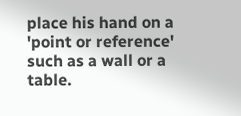place his hand on a 'point or reference' such as a wall or a table.